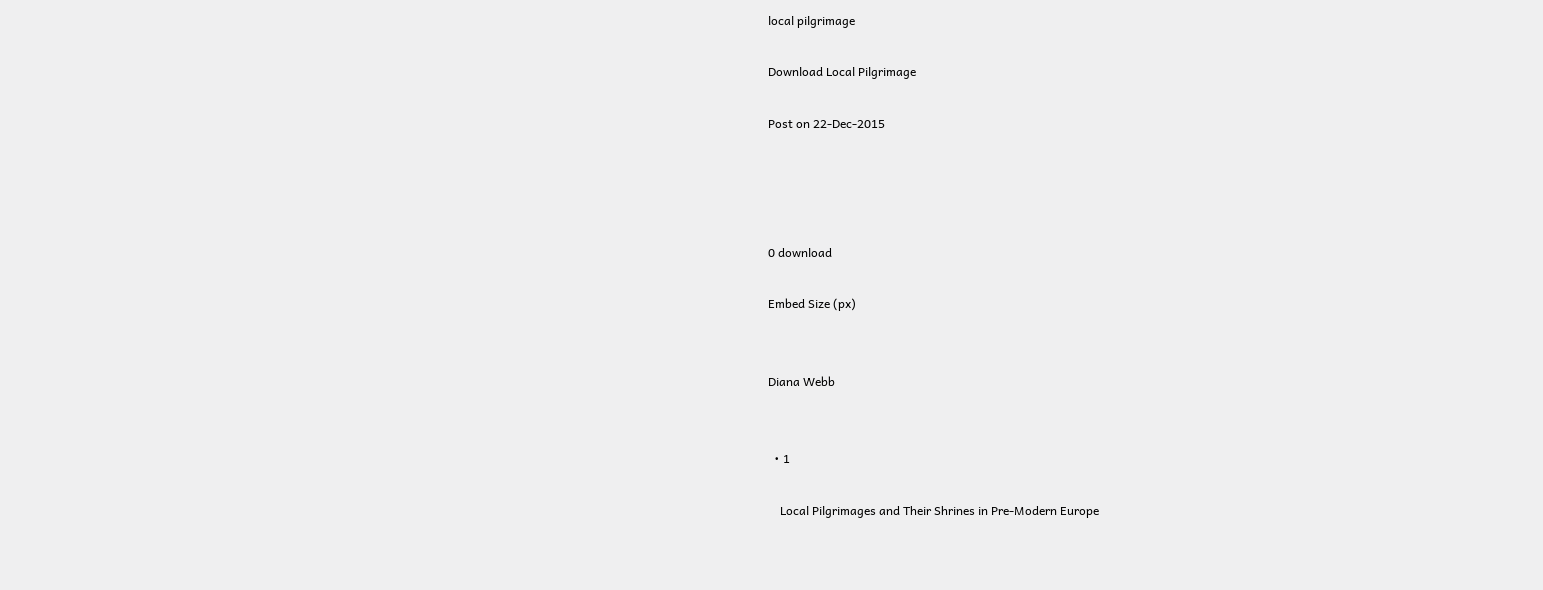local pilgrimage

Download Local Pilgrimage

Post on 22-Dec-2015




0 download

Embed Size (px)


Diana Webb


  • 1

    Local Pilgrimages and Their Shrines in Pre-Modern Europe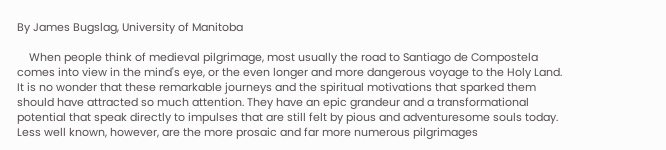By James Bugslag, University of Manitoba

    When people think of medieval pilgrimage, most usually the road to Santiago de Compostela comes into view in the mind's eye, or the even longer and more dangerous voyage to the Holy Land. It is no wonder that these remarkable journeys and the spiritual motivations that sparked them should have attracted so much attention. They have an epic grandeur and a transformational potential that speak directly to impulses that are still felt by pious and adventuresome souls today. Less well known, however, are the more prosaic and far more numerous pilgrimages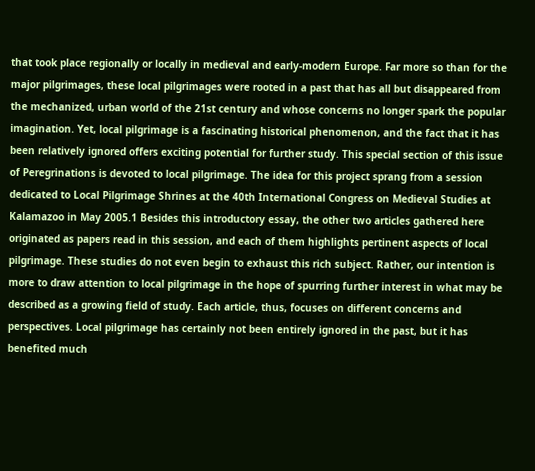that took place regionally or locally in medieval and early-modern Europe. Far more so than for the major pilgrimages, these local pilgrimages were rooted in a past that has all but disappeared from the mechanized, urban world of the 21st century and whose concerns no longer spark the popular imagination. Yet, local pilgrimage is a fascinating historical phenomenon, and the fact that it has been relatively ignored offers exciting potential for further study. This special section of this issue of Peregrinations is devoted to local pilgrimage. The idea for this project sprang from a session dedicated to Local Pilgrimage Shrines at the 40th International Congress on Medieval Studies at Kalamazoo in May 2005.1 Besides this introductory essay, the other two articles gathered here originated as papers read in this session, and each of them highlights pertinent aspects of local pilgrimage. These studies do not even begin to exhaust this rich subject. Rather, our intention is more to draw attention to local pilgrimage in the hope of spurring further interest in what may be described as a growing field of study. Each article, thus, focuses on different concerns and perspectives. Local pilgrimage has certainly not been entirely ignored in the past, but it has benefited much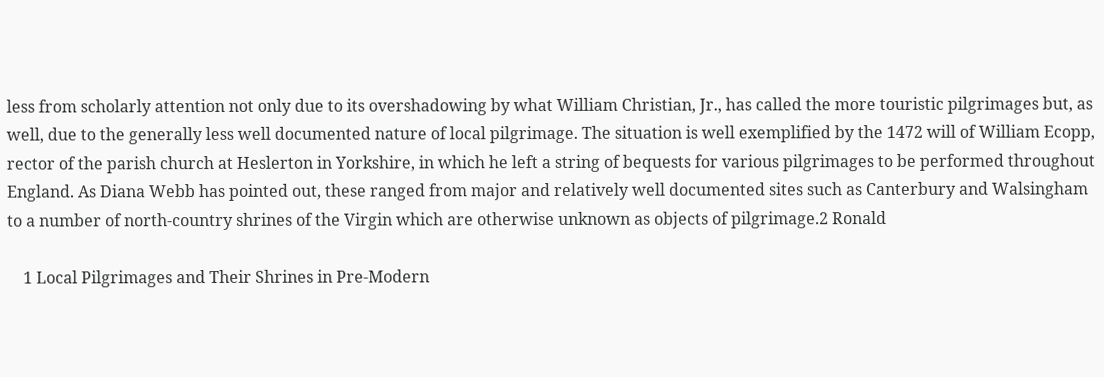less from scholarly attention not only due to its overshadowing by what William Christian, Jr., has called the more touristic pilgrimages but, as well, due to the generally less well documented nature of local pilgrimage. The situation is well exemplified by the 1472 will of William Ecopp, rector of the parish church at Heslerton in Yorkshire, in which he left a string of bequests for various pilgrimages to be performed throughout England. As Diana Webb has pointed out, these ranged from major and relatively well documented sites such as Canterbury and Walsingham to a number of north-country shrines of the Virgin which are otherwise unknown as objects of pilgrimage.2 Ronald

    1 Local Pilgrimages and Their Shrines in Pre-Modern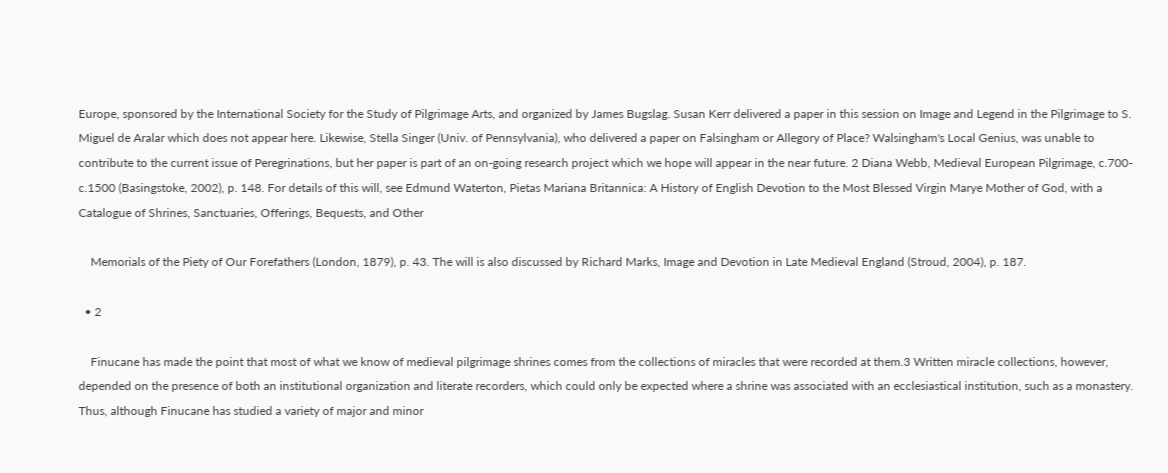Europe, sponsored by the International Society for the Study of Pilgrimage Arts, and organized by James Bugslag. Susan Kerr delivered a paper in this session on Image and Legend in the Pilgrimage to S. Miguel de Aralar which does not appear here. Likewise, Stella Singer (Univ. of Pennsylvania), who delivered a paper on Falsingham or Allegory of Place? Walsingham's Local Genius, was unable to contribute to the current issue of Peregrinations, but her paper is part of an on-going research project which we hope will appear in the near future. 2 Diana Webb, Medieval European Pilgrimage, c.700-c.1500 (Basingstoke, 2002), p. 148. For details of this will, see Edmund Waterton, Pietas Mariana Britannica: A History of English Devotion to the Most Blessed Virgin Marye Mother of God, with a Catalogue of Shrines, Sanctuaries, Offerings, Bequests, and Other

    Memorials of the Piety of Our Forefathers (London, 1879), p. 43. The will is also discussed by Richard Marks, Image and Devotion in Late Medieval England (Stroud, 2004), p. 187.

  • 2

    Finucane has made the point that most of what we know of medieval pilgrimage shrines comes from the collections of miracles that were recorded at them.3 Written miracle collections, however, depended on the presence of both an institutional organization and literate recorders, which could only be expected where a shrine was associated with an ecclesiastical institution, such as a monastery. Thus, although Finucane has studied a variety of major and minor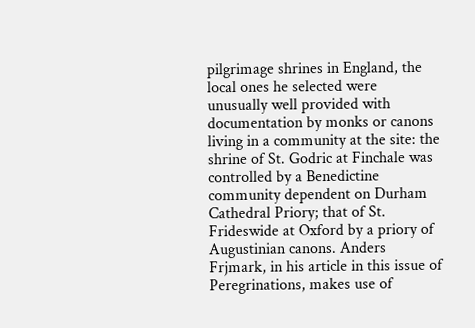pilgrimage shrines in England, the local ones he selected were unusually well provided with documentation by monks or canons living in a community at the site: the shrine of St. Godric at Finchale was controlled by a Benedictine community dependent on Durham Cathedral Priory; that of St. Frideswide at Oxford by a priory of Augustinian canons. Anders Frjmark, in his article in this issue of Peregrinations, makes use of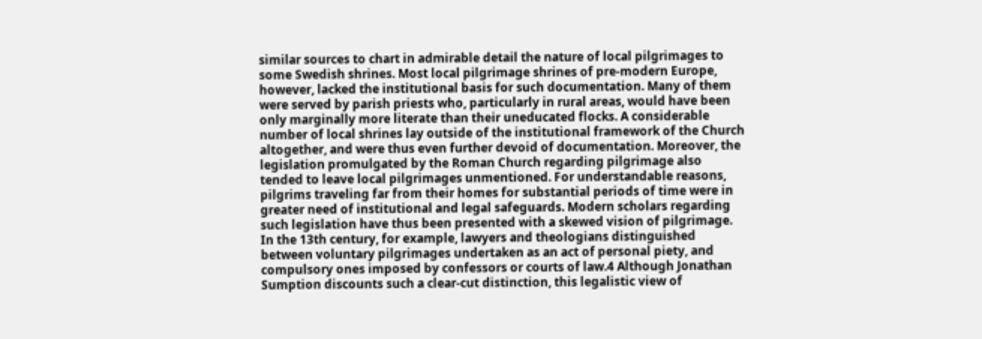similar sources to chart in admirable detail the nature of local pilgrimages to some Swedish shrines. Most local pilgrimage shrines of pre-modern Europe, however, lacked the institutional basis for such documentation. Many of them were served by parish priests who, particularly in rural areas, would have been only marginally more literate than their uneducated flocks. A considerable number of local shrines lay outside of the institutional framework of the Church altogether, and were thus even further devoid of documentation. Moreover, the legislation promulgated by the Roman Church regarding pilgrimage also tended to leave local pilgrimages unmentioned. For understandable reasons, pilgrims traveling far from their homes for substantial periods of time were in greater need of institutional and legal safeguards. Modern scholars regarding such legislation have thus been presented with a skewed vision of pilgrimage. In the 13th century, for example, lawyers and theologians distinguished between voluntary pilgrimages undertaken as an act of personal piety, and compulsory ones imposed by confessors or courts of law.4 Although Jonathan Sumption discounts such a clear-cut distinction, this legalistic view of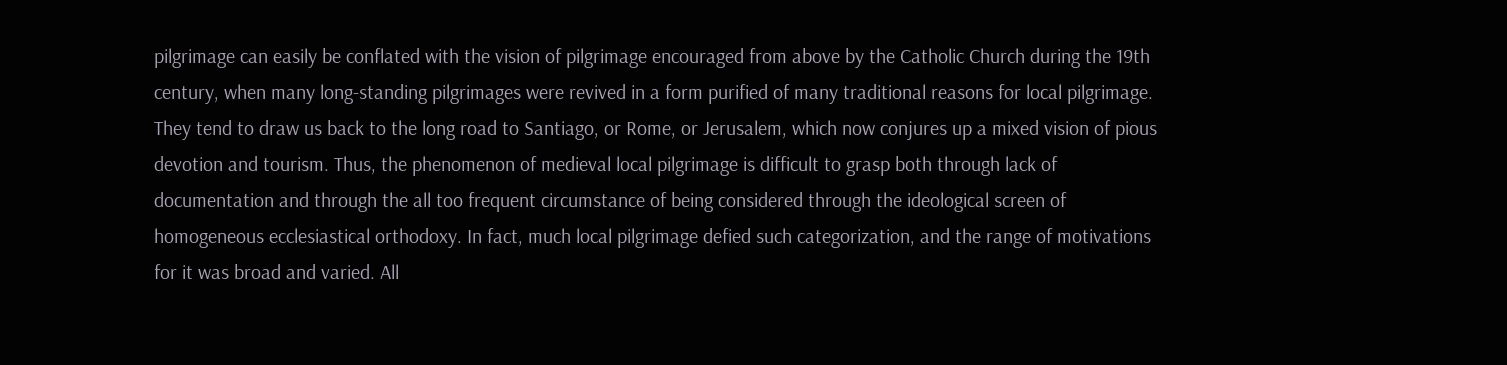pilgrimage can easily be conflated with the vision of pilgrimage encouraged from above by the Catholic Church during the 19th century, when many long-standing pilgrimages were revived in a form purified of many traditional reasons for local pilgrimage. They tend to draw us back to the long road to Santiago, or Rome, or Jerusalem, which now conjures up a mixed vision of pious devotion and tourism. Thus, the phenomenon of medieval local pilgrimage is difficult to grasp both through lack of documentation and through the all too frequent circumstance of being considered through the ideological screen of homogeneous ecclesiastical orthodoxy. In fact, much local pilgrimage defied such categorization, and the range of motivations for it was broad and varied. All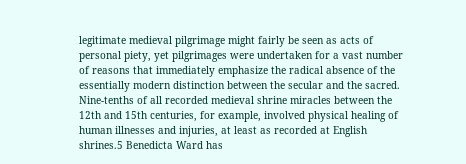legitimate medieval pilgrimage might fairly be seen as acts of personal piety, yet pilgrimages were undertaken for a vast number of reasons that immediately emphasize the radical absence of the essentially modern distinction between the secular and the sacred. Nine-tenths of all recorded medieval shrine miracles between the 12th and 15th centuries, for example, involved physical healing of human illnesses and injuries, at least as recorded at English shrines.5 Benedicta Ward has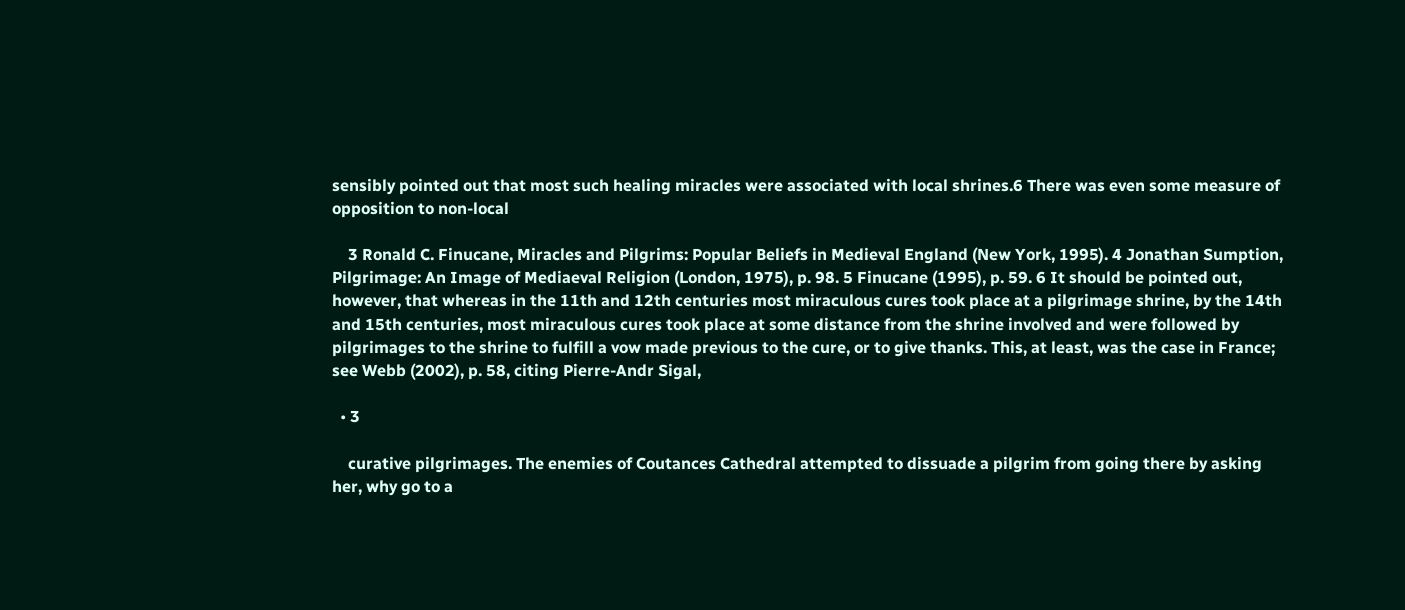sensibly pointed out that most such healing miracles were associated with local shrines.6 There was even some measure of opposition to non-local

    3 Ronald C. Finucane, Miracles and Pilgrims: Popular Beliefs in Medieval England (New York, 1995). 4 Jonathan Sumption, Pilgrimage: An Image of Mediaeval Religion (London, 1975), p. 98. 5 Finucane (1995), p. 59. 6 It should be pointed out, however, that whereas in the 11th and 12th centuries most miraculous cures took place at a pilgrimage shrine, by the 14th and 15th centuries, most miraculous cures took place at some distance from the shrine involved and were followed by pilgrimages to the shrine to fulfill a vow made previous to the cure, or to give thanks. This, at least, was the case in France; see Webb (2002), p. 58, citing Pierre-Andr Sigal,

  • 3

    curative pilgrimages. The enemies of Coutances Cathedral attempted to dissuade a pilgrim from going there by asking her, why go to a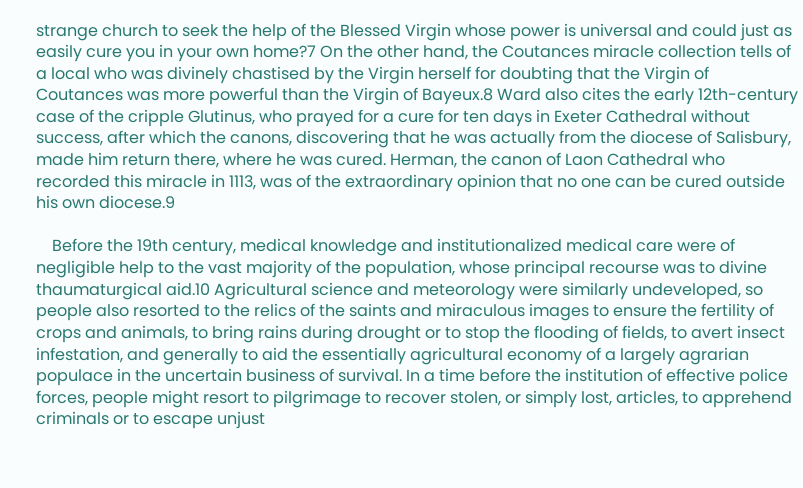strange church to seek the help of the Blessed Virgin whose power is universal and could just as easily cure you in your own home?7 On the other hand, the Coutances miracle collection tells of a local who was divinely chastised by the Virgin herself for doubting that the Virgin of Coutances was more powerful than the Virgin of Bayeux.8 Ward also cites the early 12th-century case of the cripple Glutinus, who prayed for a cure for ten days in Exeter Cathedral without success, after which the canons, discovering that he was actually from the diocese of Salisbury, made him return there, where he was cured. Herman, the canon of Laon Cathedral who recorded this miracle in 1113, was of the extraordinary opinion that no one can be cured outside his own diocese.9

    Before the 19th century, medical knowledge and institutionalized medical care were of negligible help to the vast majority of the population, whose principal recourse was to divine thaumaturgical aid.10 Agricultural science and meteorology were similarly undeveloped, so people also resorted to the relics of the saints and miraculous images to ensure the fertility of crops and animals, to bring rains during drought or to stop the flooding of fields, to avert insect infestation, and generally to aid the essentially agricultural economy of a largely agrarian populace in the uncertain business of survival. In a time before the institution of effective police forces, people might resort to pilgrimage to recover stolen, or simply lost, articles, to apprehend criminals or to escape unjust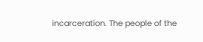incarceration. The people of the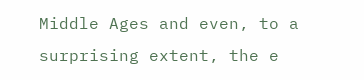Middle Ages and even, to a surprising extent, the e